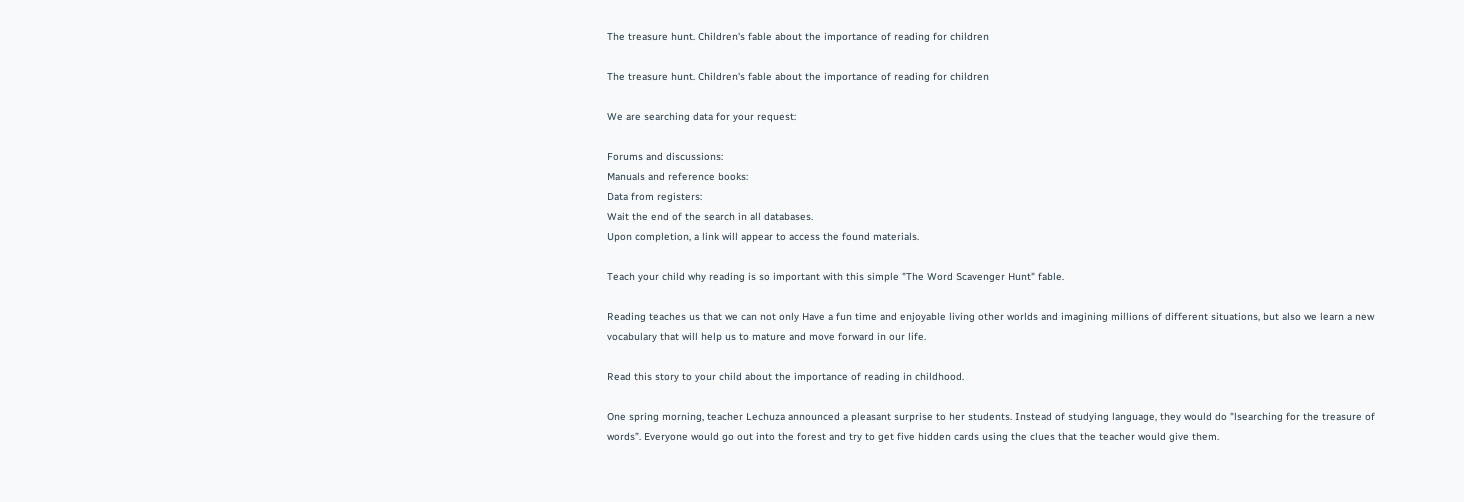The treasure hunt. Children's fable about the importance of reading for children

The treasure hunt. Children's fable about the importance of reading for children

We are searching data for your request:

Forums and discussions:
Manuals and reference books:
Data from registers:
Wait the end of the search in all databases.
Upon completion, a link will appear to access the found materials.

Teach your child why reading is so important with this simple "The Word Scavenger Hunt" fable.

Reading teaches us that we can not only Have a fun time and enjoyable living other worlds and imagining millions of different situations, but also we learn a new vocabulary that will help us to mature and move forward in our life.

Read this story to your child about the importance of reading in childhood.

One spring morning, teacher Lechuza announced a pleasant surprise to her students. Instead of studying language, they would do "lsearching for the treasure of words”. Everyone would go out into the forest and try to get five hidden cards using the clues that the teacher would give them.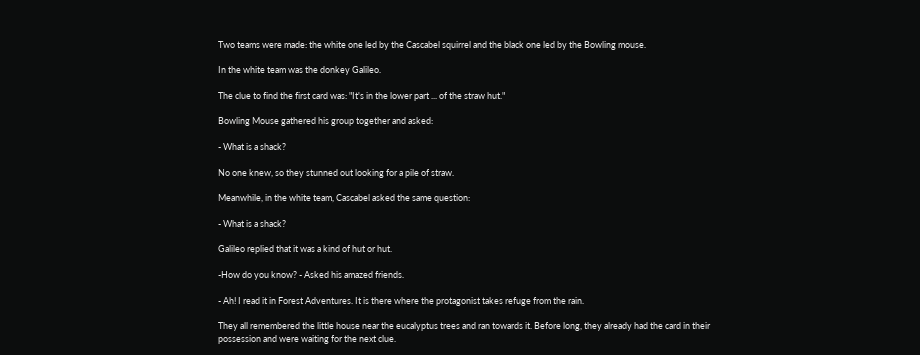Two teams were made: the white one led by the Cascabel squirrel and the black one led by the Bowling mouse.

In the white team was the donkey Galileo.

The clue to find the first card was: "It's in the lower part ... of the straw hut."

Bowling Mouse gathered his group together and asked:

- What is a shack?

No one knew, so they stunned out looking for a pile of straw.

Meanwhile, in the white team, Cascabel asked the same question:

- What is a shack?

Galileo replied that it was a kind of hut or hut.

-How do you know? - Asked his amazed friends.

- Ah! I read it in Forest Adventures. It is there where the protagonist takes refuge from the rain.

They all remembered the little house near the eucalyptus trees and ran towards it. Before long, they already had the card in their possession and were waiting for the next clue.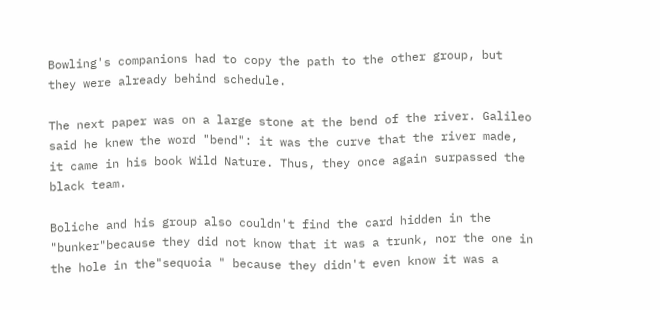Bowling's companions had to copy the path to the other group, but they were already behind schedule.

The next paper was on a large stone at the bend of the river. Galileo said he knew the word "bend": it was the curve that the river made, it came in his book Wild Nature. Thus, they once again surpassed the black team.

Boliche and his group also couldn't find the card hidden in the "bunker"because they did not know that it was a trunk, nor the one in the hole in the"sequoia " because they didn't even know it was a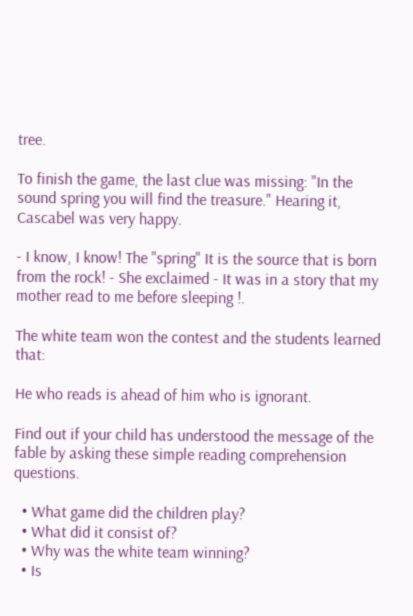tree.

To finish the game, the last clue was missing: "In the sound spring you will find the treasure." Hearing it, Cascabel was very happy.

- I know, I know! The "spring" It is the source that is born from the rock! - She exclaimed - It was in a story that my mother read to me before sleeping !.

The white team won the contest and the students learned that:

He who reads is ahead of him who is ignorant.

Find out if your child has understood the message of the fable by asking these simple reading comprehension questions.

  • What game did the children play?
  • What did it consist of?
  • Why was the white team winning?
  • Is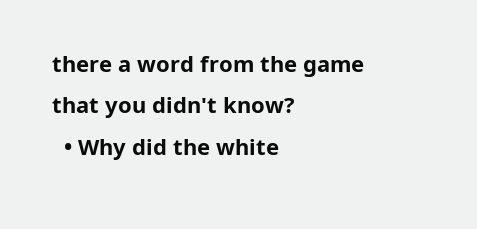there a word from the game that you didn't know?
  • Why did the white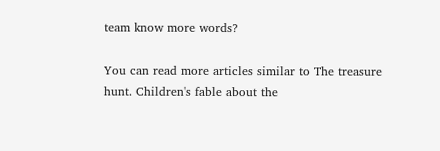team know more words?

You can read more articles similar to The treasure hunt. Children's fable about the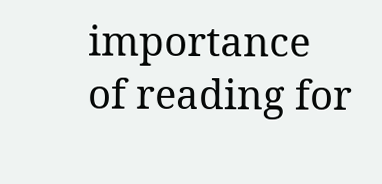importance of reading for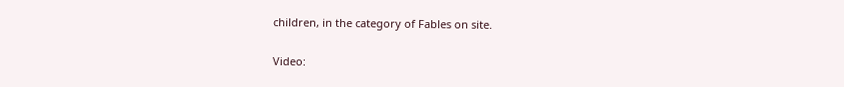children, in the category of Fables on site.

Video: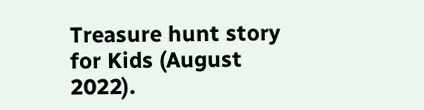Treasure hunt story for Kids (August 2022).